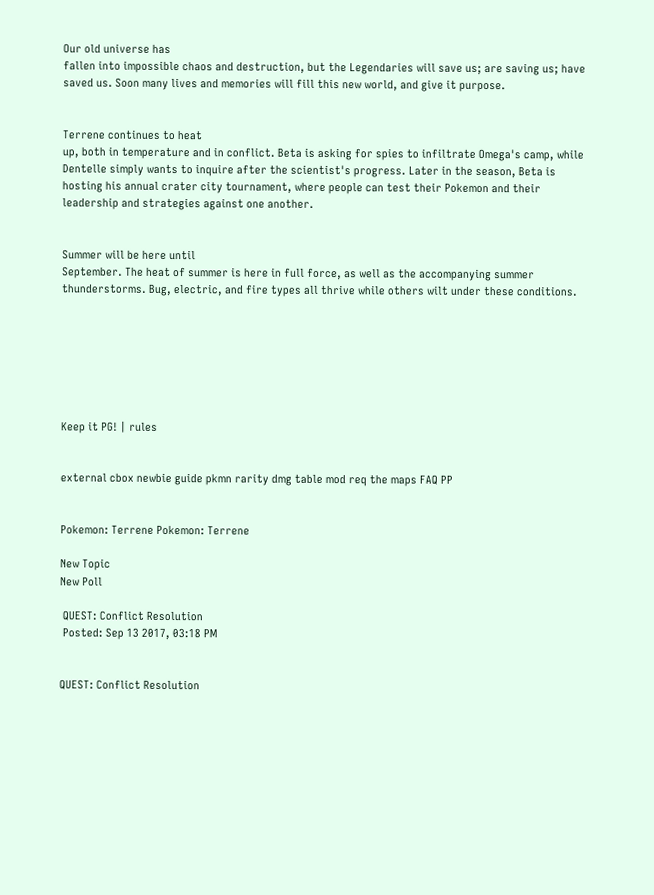Our old universe has
fallen into impossible chaos and destruction, but the Legendaries will save us; are saving us; have saved us. Soon many lives and memories will fill this new world, and give it purpose.


Terrene continues to heat
up, both in temperature and in conflict. Beta is asking for spies to infiltrate Omega's camp, while Dentelle simply wants to inquire after the scientist's progress. Later in the season, Beta is hosting his annual crater city tournament, where people can test their Pokemon and their leadership and strategies against one another.


Summer will be here until
September. The heat of summer is here in full force, as well as the accompanying summer thunderstorms. Bug, electric, and fire types all thrive while others wilt under these conditions.







Keep it PG! | rules


external cbox newbie guide pkmn rarity dmg table mod req the maps FAQ PP


Pokemon: Terrene Pokemon: Terrene

New Topic
New Poll

 QUEST: Conflict Resolution
 Posted: Sep 13 2017, 03:18 PM


QUEST: Conflict Resolution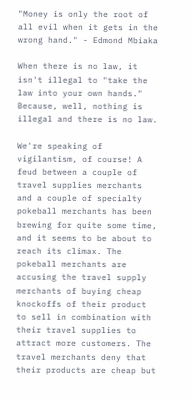"Money is only the root of all evil when it gets in the wrong hand." - Edmond Mbiaka

When there is no law, it isn't illegal to "take the law into your own hands." Because, well, nothing is illegal and there is no law.

We're speaking of vigilantism, of course! A feud between a couple of travel supplies merchants and a couple of specialty pokeball merchants has been brewing for quite some time, and it seems to be about to reach its climax. The pokeball merchants are accusing the travel supply merchants of buying cheap knockoffs of their product to sell in combination with their travel supplies to attract more customers. The travel merchants deny that their products are cheap but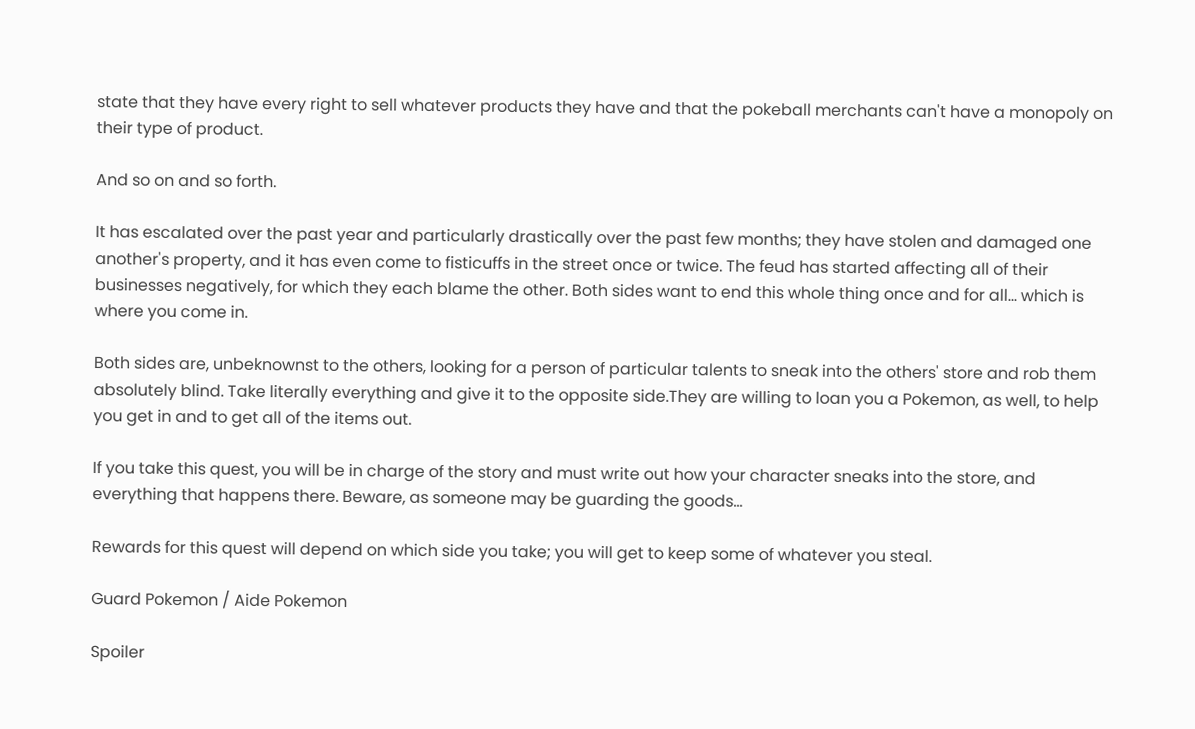state that they have every right to sell whatever products they have and that the pokeball merchants can't have a monopoly on their type of product.

And so on and so forth.

It has escalated over the past year and particularly drastically over the past few months; they have stolen and damaged one another's property, and it has even come to fisticuffs in the street once or twice. The feud has started affecting all of their businesses negatively, for which they each blame the other. Both sides want to end this whole thing once and for all... which is where you come in.

Both sides are, unbeknownst to the others, looking for a person of particular talents to sneak into the others' store and rob them absolutely blind. Take literally everything and give it to the opposite side.They are willing to loan you a Pokemon, as well, to help you get in and to get all of the items out.

If you take this quest, you will be in charge of the story and must write out how your character sneaks into the store, and everything that happens there. Beware, as someone may be guarding the goods...

Rewards for this quest will depend on which side you take; you will get to keep some of whatever you steal.

Guard Pokemon / Aide Pokemon

Spoiler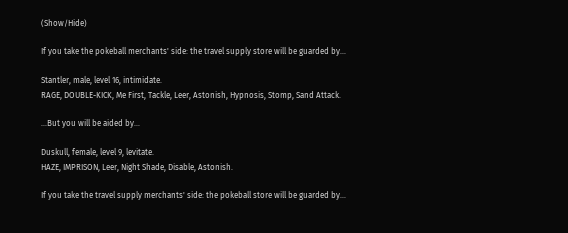(Show/Hide)

If you take the pokeball merchants' side: the travel supply store will be guarded by...

Stantler, male, level 16, intimidate.
RAGE, DOUBLE-KICK, Me First, Tackle, Leer, Astonish, Hypnosis, Stomp, Sand Attack.

...But you will be aided by...

Duskull, female, level 9, levitate.
HAZE, IMPRISON, Leer, Night Shade, Disable, Astonish.

If you take the travel supply merchants' side: the pokeball store will be guarded by...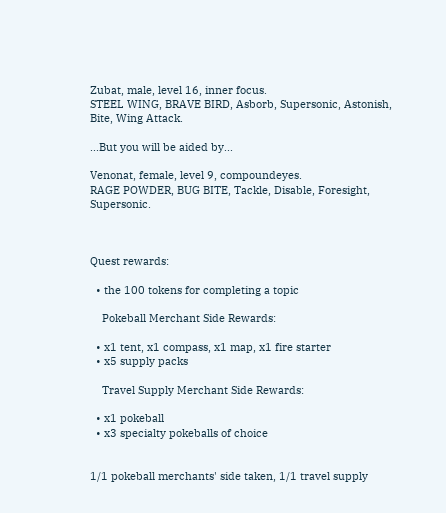Zubat, male, level 16, inner focus.
STEEL WING, BRAVE BIRD, Asborb, Supersonic, Astonish, Bite, Wing Attack.

...But you will be aided by...

Venonat, female, level 9, compoundeyes.
RAGE POWDER, BUG BITE, Tackle, Disable, Foresight, Supersonic.



Quest rewards:

  • the 100 tokens for completing a topic

    Pokeball Merchant Side Rewards:

  • x1 tent, x1 compass, x1 map, x1 fire starter
  • x5 supply packs

    Travel Supply Merchant Side Rewards:

  • x1 pokeball
  • x3 specialty pokeballs of choice


1/1 pokeball merchants' side taken, 1/1 travel supply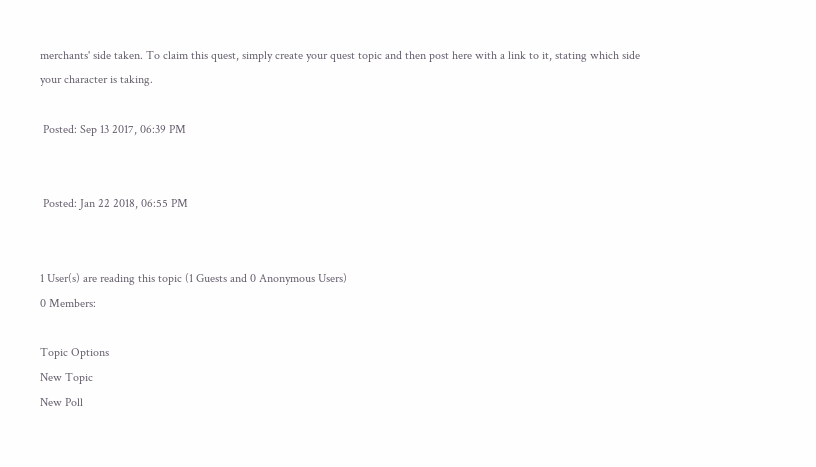merchants' side taken. To claim this quest, simply create your quest topic and then post here with a link to it, stating which side your character is taking.

 Posted: Sep 13 2017, 06:39 PM


 Posted: Jan 22 2018, 06:55 PM


1 User(s) are reading this topic (1 Guests and 0 Anonymous Users)
0 Members:

Topic Options
New Topic
New Poll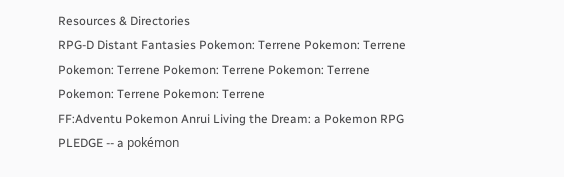Resources & Directories
RPG-D Distant Fantasies Pokemon: Terrene Pokemon: Terrene Pokemon: Terrene Pokemon: Terrene Pokemon: Terrene Pokemon: Terrene Pokemon: Terrene
FF:Adventu Pokemon Anrui Living the Dream: a Pokemon RPG PLEDGE -- a pokémon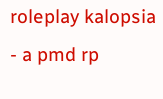roleplay kalopsia - a pmd rp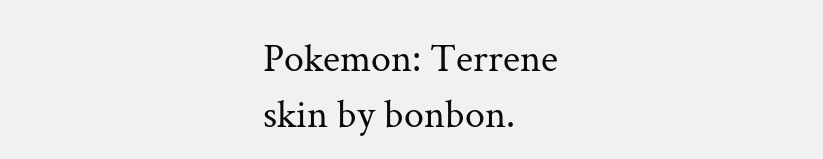Pokemon: Terrene
skin by bonbon.